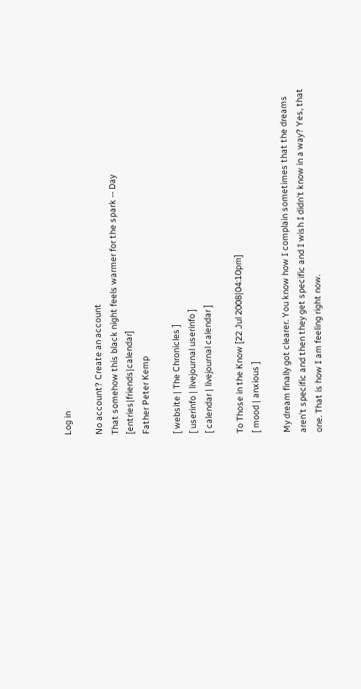Log in

No account? Create an account
That somehow this black night feels warmer for the spark -- Day [entries|friends|calendar]
Father Peter Kemp

[ website | The Chronicles ]
[ userinfo | livejournal userinfo ]
[ calendar | livejournal calendar ]

To Those in the Know [22 Jul 2008|04:10pm]
[ mood | anxious ]

My dream finally got clearer. You know how I complain sometimes that the dreams aren't specific and then they get specific and I wish I didn't know in a way? Yes, that one. That is how I am feeling right now.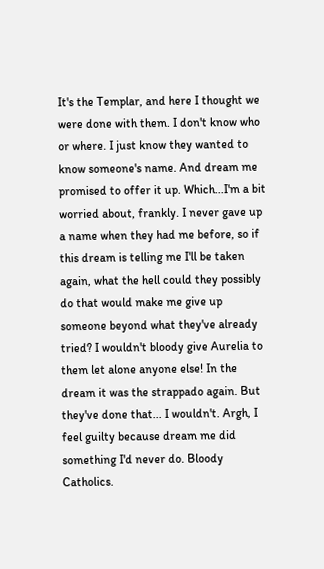It's the Templar, and here I thought we were done with them. I don't know who or where. I just know they wanted to know someone's name. And dream me promised to offer it up. Which...I'm a bit worried about, frankly. I never gave up a name when they had me before, so if this dream is telling me I'll be taken again, what the hell could they possibly do that would make me give up someone beyond what they've already tried? I wouldn't bloody give Aurelia to them let alone anyone else! In the dream it was the strappado again. But they've done that... I wouldn't. Argh, I feel guilty because dream me did something I'd never do. Bloody Catholics.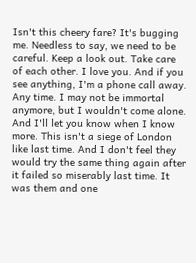Isn't this cheery fare? It's bugging me. Needless to say, we need to be careful. Keep a look out. Take care of each other. I love you. And if you see anything, I'm a phone call away. Any time. I may not be immortal anymore, but I wouldn't come alone. And I'll let you know when I know more. This isn't a siege of London like last time. And I don't feel they would try the same thing again after it failed so miserably last time. It was them and one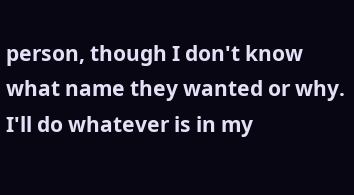person, though I don't know what name they wanted or why. I'll do whatever is in my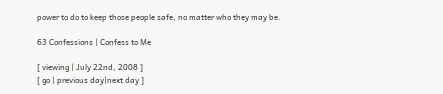power to do to keep those people safe, no matter who they may be.

63 Confessions | Confess to Me

[ viewing | July 22nd, 2008 ]
[ go | previous day|next day ]